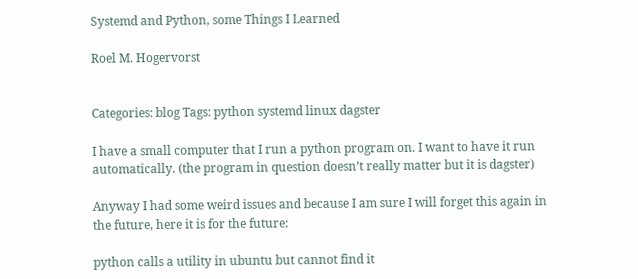Systemd and Python, some Things I Learned

Roel M. Hogervorst


Categories: blog Tags: python systemd linux dagster

I have a small computer that I run a python program on. I want to have it run automatically. (the program in question doesn’t really matter but it is dagster)

Anyway I had some weird issues and because I am sure I will forget this again in the future, here it is for the future:

python calls a utility in ubuntu but cannot find it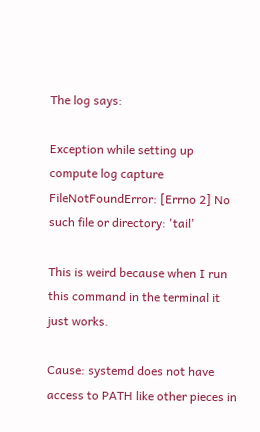The log says:

Exception while setting up compute log capture
FileNotFoundError: [Errno 2] No such file or directory: 'tail'

This is weird because when I run this command in the terminal it just works.

Cause: systemd does not have access to PATH like other pieces in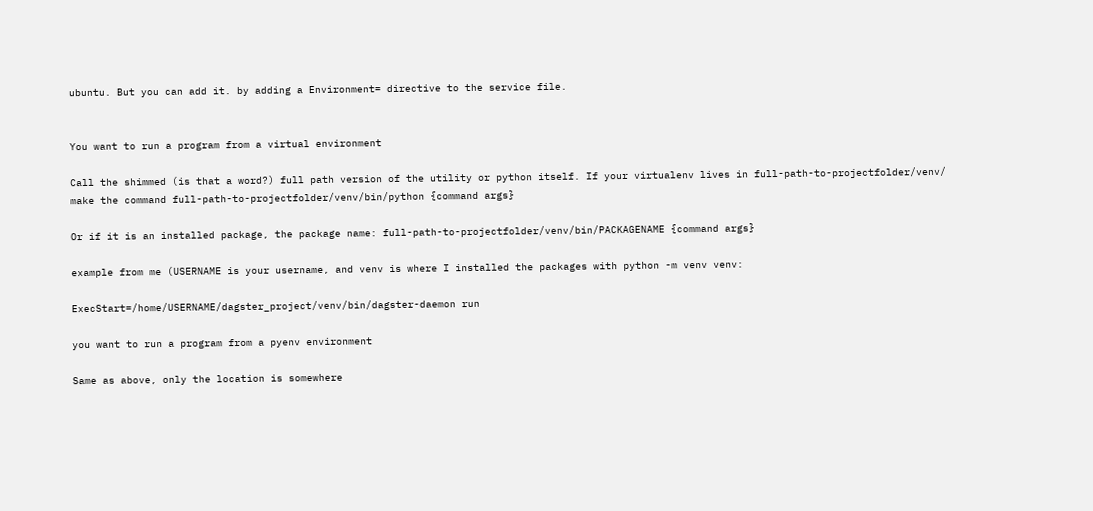ubuntu. But you can add it. by adding a Environment= directive to the service file.


You want to run a program from a virtual environment

Call the shimmed (is that a word?) full path version of the utility or python itself. If your virtualenv lives in full-path-to-projectfolder/venv/ make the command full-path-to-projectfolder/venv/bin/python {command args}

Or if it is an installed package, the package name: full-path-to-projectfolder/venv/bin/PACKAGENAME {command args}

example from me (USERNAME is your username, and venv is where I installed the packages with python -m venv venv:

ExecStart=/home/USERNAME/dagster_project/venv/bin/dagster-daemon run

you want to run a program from a pyenv environment

Same as above, only the location is somewhere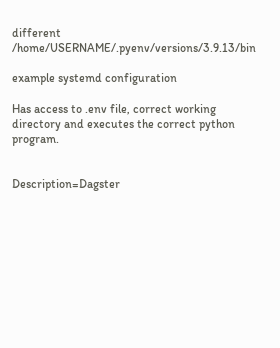different /home/USERNAME/.pyenv/versions/3.9.13/bin

example systemd configuration

Has access to .env file, correct working directory and executes the correct python program.


Description=Dagster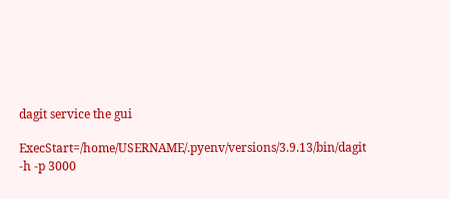dagit service the gui

ExecStart=/home/USERNAME/.pyenv/versions/3.9.13/bin/dagit -h -p 3000